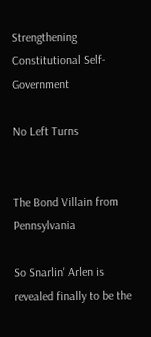Strengthening Constitutional Self-Government

No Left Turns


The Bond Villain from Pennsylvania

So Snarlin' Arlen is revealed finally to be the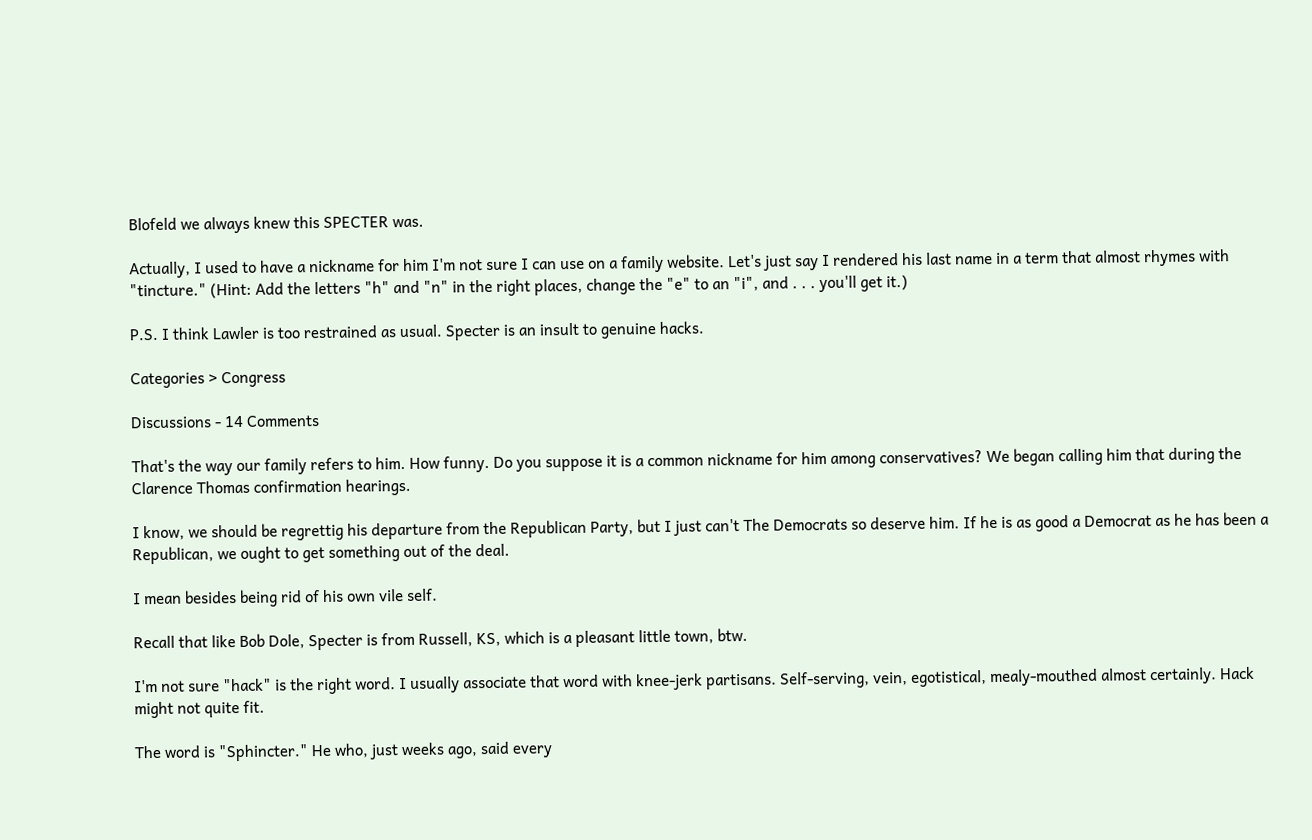Blofeld we always knew this SPECTER was.

Actually, I used to have a nickname for him I'm not sure I can use on a family website. Let's just say I rendered his last name in a term that almost rhymes with "tincture." (Hint: Add the letters "h" and "n" in the right places, change the "e" to an "i", and . . . you'll get it.)

P.S. I think Lawler is too restrained as usual. Specter is an insult to genuine hacks.

Categories > Congress

Discussions - 14 Comments

That's the way our family refers to him. How funny. Do you suppose it is a common nickname for him among conservatives? We began calling him that during the Clarence Thomas confirmation hearings.

I know, we should be regrettig his departure from the Republican Party, but I just can't The Democrats so deserve him. If he is as good a Democrat as he has been a Republican, we ought to get something out of the deal.

I mean besides being rid of his own vile self.

Recall that like Bob Dole, Specter is from Russell, KS, which is a pleasant little town, btw.

I'm not sure "hack" is the right word. I usually associate that word with knee-jerk partisans. Self-serving, vein, egotistical, mealy-mouthed almost certainly. Hack might not quite fit.

The word is "Sphincter." He who, just weeks ago, said every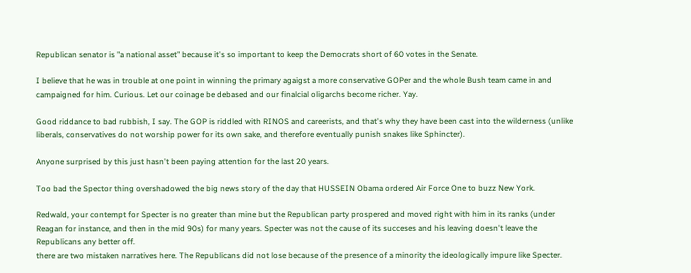Republican senator is "a national asset" because it's so important to keep the Democrats short of 60 votes in the Senate.

I believe that he was in trouble at one point in winning the primary agaigst a more conservative GOPer and the whole Bush team came in and campaigned for him. Curious. Let our coinage be debased and our finalcial oligarchs become richer. Yay.

Good riddance to bad rubbish, I say. The GOP is riddled with RINOS and careerists, and that's why they have been cast into the wilderness (unlike liberals, conservatives do not worship power for its own sake, and therefore eventually punish snakes like Sphincter).

Anyone surprised by this just hasn't been paying attention for the last 20 years.

Too bad the Spector thing overshadowed the big news story of the day that HUSSEIN Obama ordered Air Force One to buzz New York.

Redwald, your contempt for Specter is no greater than mine but the Republican party prospered and moved right with him in its ranks (under Reagan for instance, and then in the mid 90s) for many years. Specter was not the cause of its succeses and his leaving doesn't leave the Republicans any better off.
there are two mistaken narratives here. The Republicans did not lose because of the presence of a minority the ideologically impure like Specter.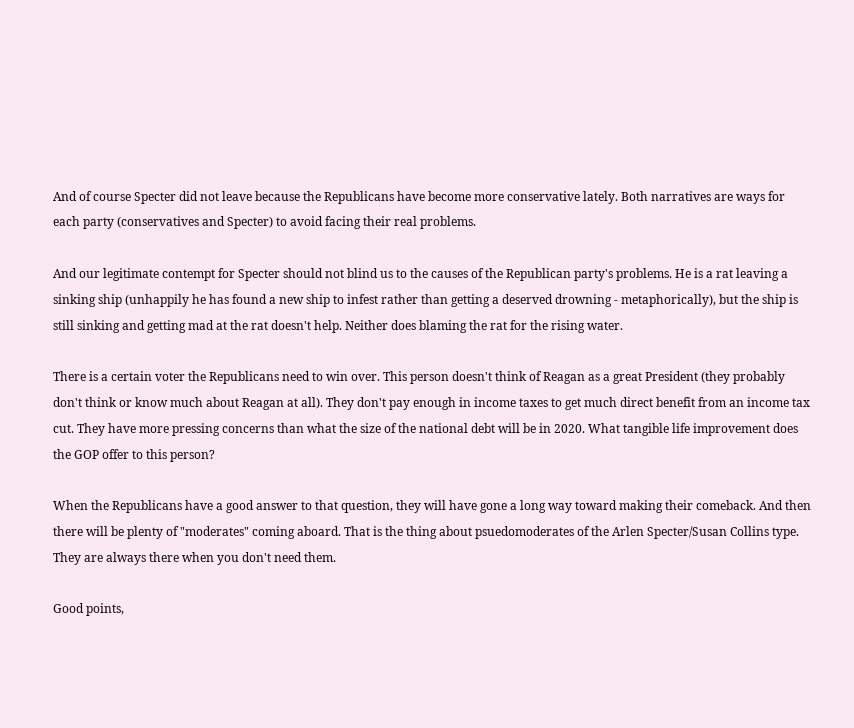And of course Specter did not leave because the Republicans have become more conservative lately. Both narratives are ways for each party (conservatives and Specter) to avoid facing their real problems.

And our legitimate contempt for Specter should not blind us to the causes of the Republican party's problems. He is a rat leaving a sinking ship (unhappily he has found a new ship to infest rather than getting a deserved drowning - metaphorically), but the ship is still sinking and getting mad at the rat doesn't help. Neither does blaming the rat for the rising water.

There is a certain voter the Republicans need to win over. This person doesn't think of Reagan as a great President (they probably don't think or know much about Reagan at all). They don't pay enough in income taxes to get much direct benefit from an income tax cut. They have more pressing concerns than what the size of the national debt will be in 2020. What tangible life improvement does the GOP offer to this person?

When the Republicans have a good answer to that question, they will have gone a long way toward making their comeback. And then there will be plenty of "moderates" coming aboard. That is the thing about psuedomoderates of the Arlen Specter/Susan Collins type. They are always there when you don't need them.

Good points,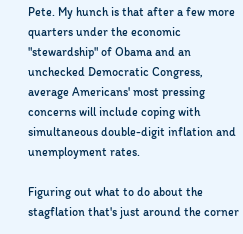Pete. My hunch is that after a few more quarters under the economic "stewardship" of Obama and an unchecked Democratic Congress, average Americans' most pressing concerns will include coping with simultaneous double-digit inflation and unemployment rates.

Figuring out what to do about the stagflation that's just around the corner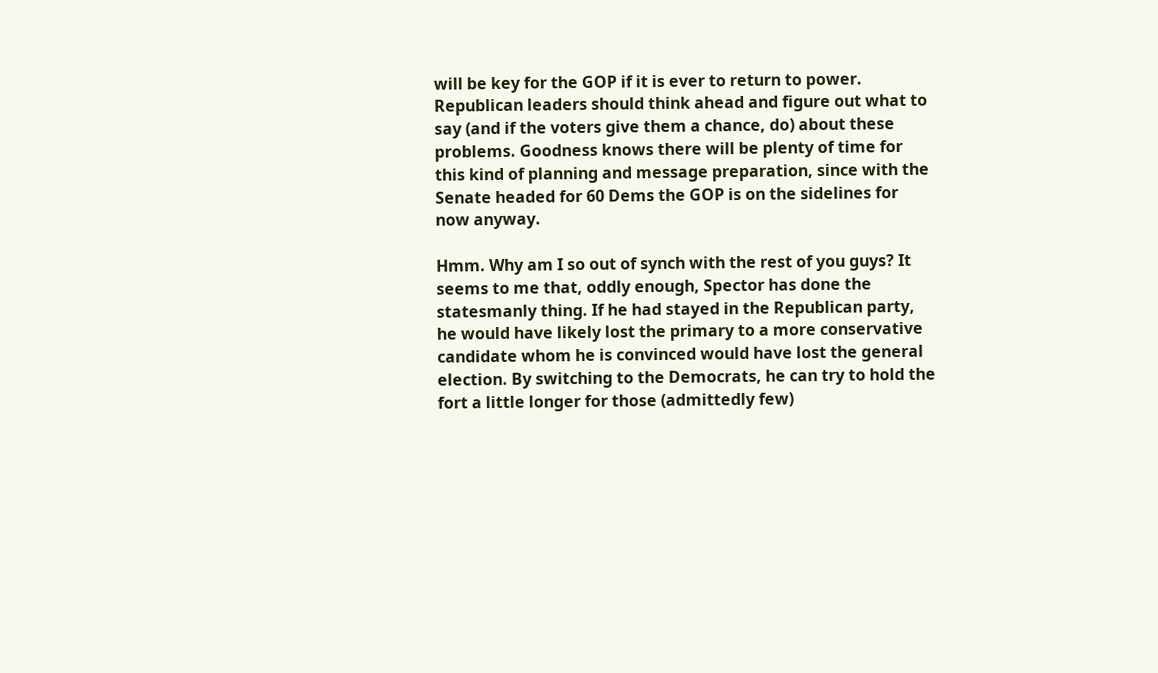will be key for the GOP if it is ever to return to power. Republican leaders should think ahead and figure out what to say (and if the voters give them a chance, do) about these problems. Goodness knows there will be plenty of time for this kind of planning and message preparation, since with the Senate headed for 60 Dems the GOP is on the sidelines for now anyway.

Hmm. Why am I so out of synch with the rest of you guys? It seems to me that, oddly enough, Spector has done the statesmanly thing. If he had stayed in the Republican party, he would have likely lost the primary to a more conservative candidate whom he is convinced would have lost the general election. By switching to the Democrats, he can try to hold the fort a little longer for those (admittedly few)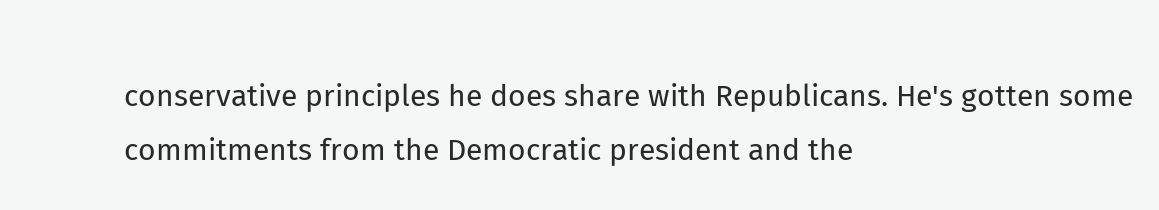conservative principles he does share with Republicans. He's gotten some commitments from the Democratic president and the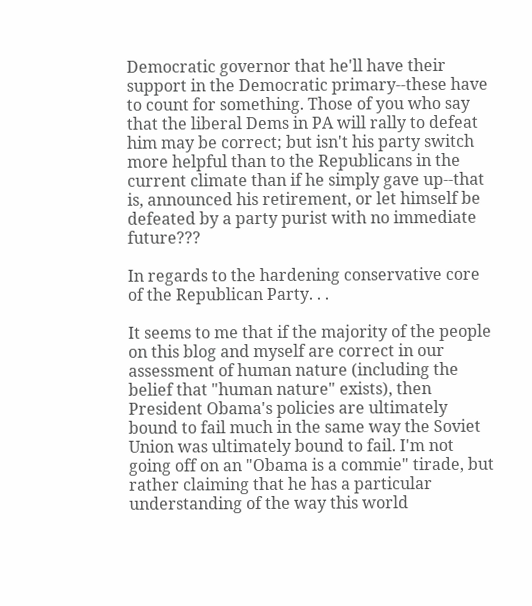Democratic governor that he'll have their support in the Democratic primary--these have to count for something. Those of you who say that the liberal Dems in PA will rally to defeat him may be correct; but isn't his party switch more helpful than to the Republicans in the current climate than if he simply gave up--that is, announced his retirement, or let himself be defeated by a party purist with no immediate future???

In regards to the hardening conservative core of the Republican Party. . .

It seems to me that if the majority of the people on this blog and myself are correct in our assessment of human nature (including the belief that "human nature" exists), then President Obama's policies are ultimately bound to fail much in the same way the Soviet Union was ultimately bound to fail. I'm not going off on an "Obama is a commie" tirade, but rather claiming that he has a particular understanding of the way this world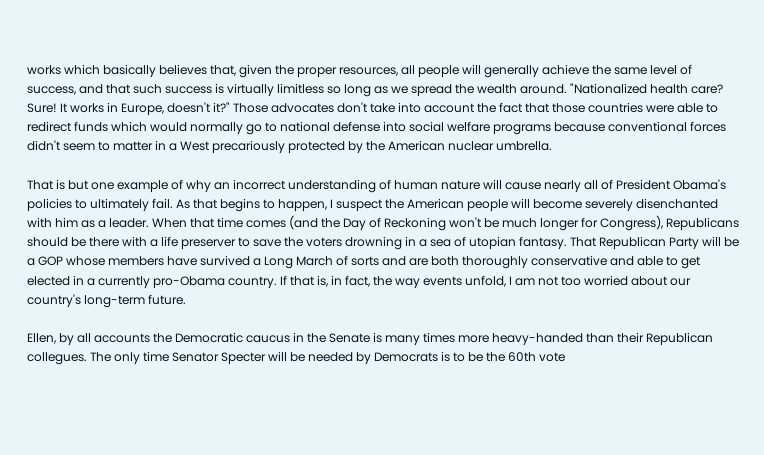works which basically believes that, given the proper resources, all people will generally achieve the same level of success, and that such success is virtually limitless so long as we spread the wealth around. "Nationalized health care? Sure! It works in Europe, doesn't it?" Those advocates don't take into account the fact that those countries were able to redirect funds which would normally go to national defense into social welfare programs because conventional forces didn't seem to matter in a West precariously protected by the American nuclear umbrella.

That is but one example of why an incorrect understanding of human nature will cause nearly all of President Obama's policies to ultimately fail. As that begins to happen, I suspect the American people will become severely disenchanted with him as a leader. When that time comes (and the Day of Reckoning won't be much longer for Congress), Republicans should be there with a life preserver to save the voters drowning in a sea of utopian fantasy. That Republican Party will be a GOP whose members have survived a Long March of sorts and are both thoroughly conservative and able to get elected in a currently pro-Obama country. If that is, in fact, the way events unfold, I am not too worried about our country's long-term future.

Ellen, by all accounts the Democratic caucus in the Senate is many times more heavy-handed than their Republican collegues. The only time Senator Specter will be needed by Democrats is to be the 60th vote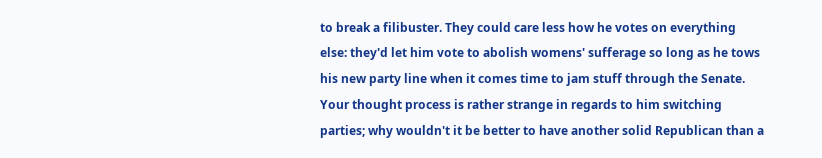to break a filibuster. They could care less how he votes on everything else: they'd let him vote to abolish womens' sufferage so long as he tows his new party line when it comes time to jam stuff through the Senate. Your thought process is rather strange in regards to him switching parties; why wouldn't it be better to have another solid Republican than a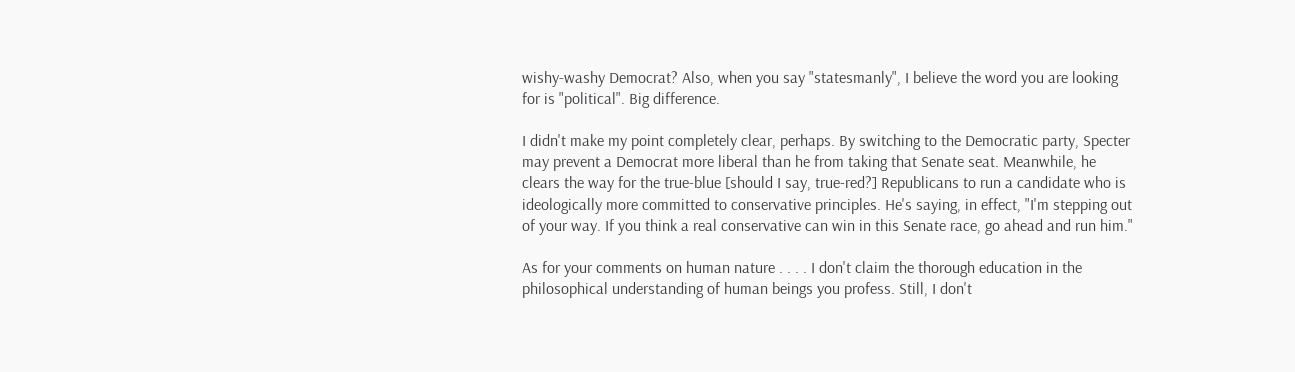wishy-washy Democrat? Also, when you say "statesmanly", I believe the word you are looking for is "political". Big difference.

I didn't make my point completely clear, perhaps. By switching to the Democratic party, Specter may prevent a Democrat more liberal than he from taking that Senate seat. Meanwhile, he clears the way for the true-blue [should I say, true-red?] Republicans to run a candidate who is ideologically more committed to conservative principles. He's saying, in effect, "I'm stepping out of your way. If you think a real conservative can win in this Senate race, go ahead and run him."

As for your comments on human nature . . . . I don't claim the thorough education in the philosophical understanding of human beings you profess. Still, I don't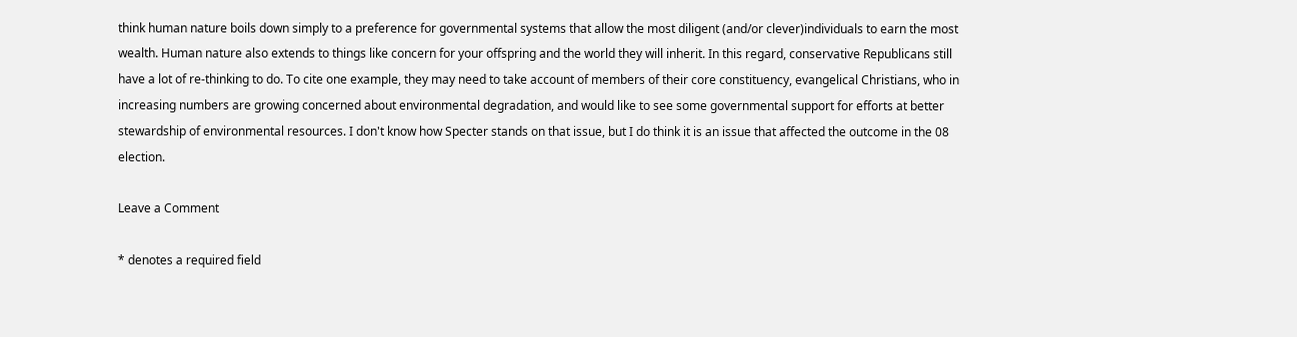think human nature boils down simply to a preference for governmental systems that allow the most diligent (and/or clever)individuals to earn the most wealth. Human nature also extends to things like concern for your offspring and the world they will inherit. In this regard, conservative Republicans still have a lot of re-thinking to do. To cite one example, they may need to take account of members of their core constituency, evangelical Christians, who in increasing numbers are growing concerned about environmental degradation, and would like to see some governmental support for efforts at better stewardship of environmental resources. I don't know how Specter stands on that issue, but I do think it is an issue that affected the outcome in the 08 election.

Leave a Comment

* denotes a required field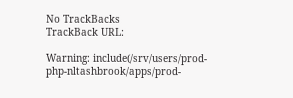No TrackBacks
TrackBack URL:

Warning: include(/srv/users/prod-php-nltashbrook/apps/prod-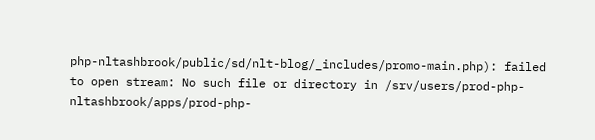php-nltashbrook/public/sd/nlt-blog/_includes/promo-main.php): failed to open stream: No such file or directory in /srv/users/prod-php-nltashbrook/apps/prod-php-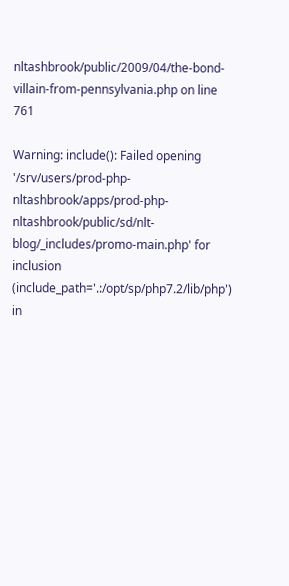nltashbrook/public/2009/04/the-bond-villain-from-pennsylvania.php on line 761

Warning: include(): Failed opening '/srv/users/prod-php-nltashbrook/apps/prod-php-nltashbrook/public/sd/nlt-blog/_includes/promo-main.php' for inclusion (include_path='.:/opt/sp/php7.2/lib/php') in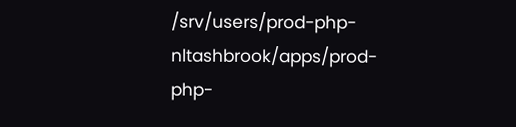/srv/users/prod-php-nltashbrook/apps/prod-php-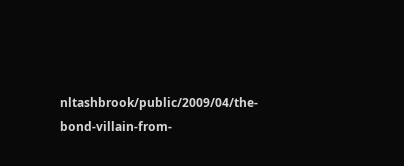nltashbrook/public/2009/04/the-bond-villain-from-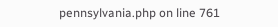pennsylvania.php on line 761